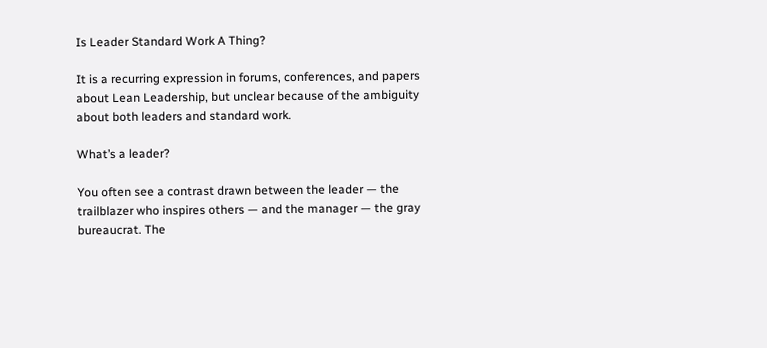Is Leader Standard Work A Thing?

It is a recurring expression in forums, conferences, and papers about Lean Leadership, but unclear because of the ambiguity about both leaders and standard work.

What’s a leader?

You often see a contrast drawn between the leader — the trailblazer who inspires others — and the manager — the gray bureaucrat. The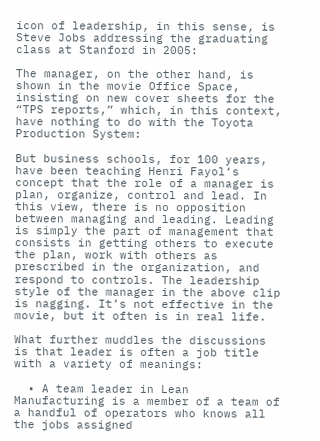icon of leadership, in this sense, is Steve Jobs addressing the graduating class at Stanford in 2005:

The manager, on the other hand, is shown in the movie Office Space, insisting on new cover sheets for the “TPS reports,” which, in this context, have nothing to do with the Toyota Production System:

But business schools, for 100 years, have been teaching Henri Fayol‘s concept that the role of a manager is plan, organize, control and lead. In this view, there is no opposition between managing and leading. Leading is simply the part of management that consists in getting others to execute the plan, work with others as prescribed in the organization, and respond to controls. The leadership style of the manager in the above clip is nagging. It’s not effective in the movie, but it often is in real life.

What further muddles the discussions is that leader is often a job title with a variety of meanings:

  • A team leader in Lean Manufacturing is a member of a team of a handful of operators who knows all the jobs assigned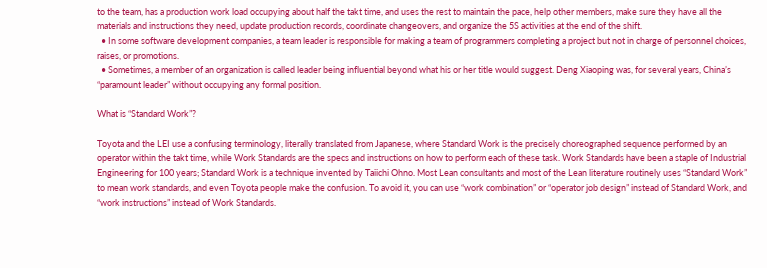to the team, has a production work load occupying about half the takt time, and uses the rest to maintain the pace, help other members, make sure they have all the materials and instructions they need, update production records, coordinate changeovers, and organize the 5S activities at the end of the shift.
  • In some software development companies, a team leader is responsible for making a team of programmers completing a project but not in charge of personnel choices, raises, or promotions.
  • Sometimes, a member of an organization is called leader being influential beyond what his or her title would suggest. Deng Xiaoping was, for several years, China’s “paramount leader” without occupying any formal position.

What is “Standard Work”?

Toyota and the LEI use a confusing terminology, literally translated from Japanese, where Standard Work is the precisely choreographed sequence performed by an operator within the takt time, while Work Standards are the specs and instructions on how to perform each of these task. Work Standards have been a staple of Industrial Engineering for 100 years; Standard Work is a technique invented by Taiichi Ohno. Most Lean consultants and most of the Lean literature routinely uses “Standard Work” to mean work standards, and even Toyota people make the confusion. To avoid it, you can use “work combination” or “operator job design” instead of Standard Work, and “work instructions” instead of Work Standards.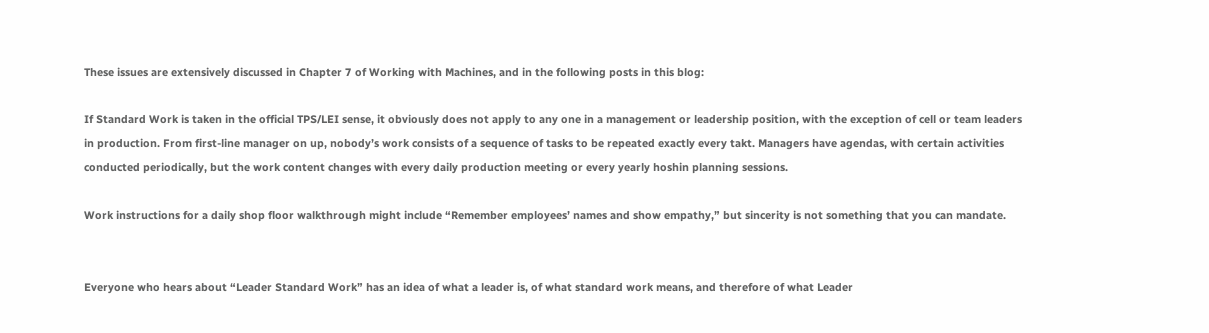These issues are extensively discussed in Chapter 7 of Working with Machines, and in the following posts in this blog:

If Standard Work is taken in the official TPS/LEI sense, it obviously does not apply to any one in a management or leadership position, with the exception of cell or team leaders in production. From first-line manager on up, nobody’s work consists of a sequence of tasks to be repeated exactly every takt. Managers have agendas, with certain activities conducted periodically, but the work content changes with every daily production meeting or every yearly hoshin planning sessions.

Work instructions for a daily shop floor walkthrough might include “Remember employees’ names and show empathy,” but sincerity is not something that you can mandate.


Everyone who hears about “Leader Standard Work” has an idea of what a leader is, of what standard work means, and therefore of what Leader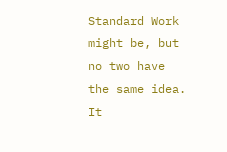Standard Work might be, but no two have the same idea. It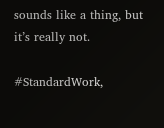sounds like a thing, but it’s really not.

#StandardWork,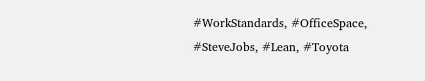#WorkStandards, #OfficeSpace, #SteveJobs, #Lean, #Toyota